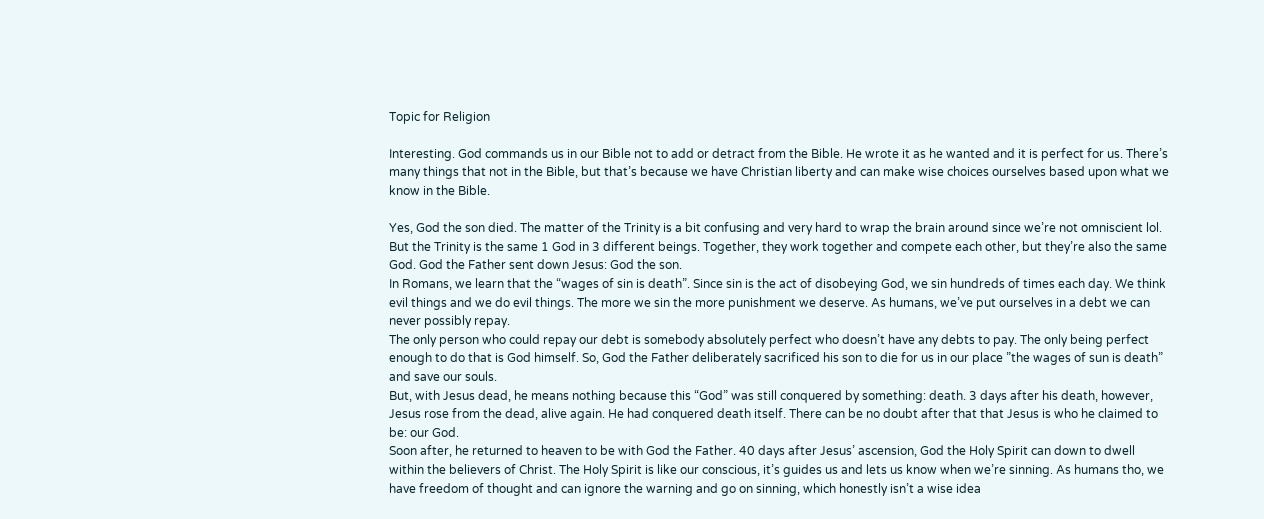Topic for Religion

Interesting. God commands us in our Bible not to add or detract from the Bible. He wrote it as he wanted and it is perfect for us. There’s many things that not in the Bible, but that’s because we have Christian liberty and can make wise choices ourselves based upon what we know in the Bible.

Yes, God the son died. The matter of the Trinity is a bit confusing and very hard to wrap the brain around since we’re not omniscient lol. But the Trinity is the same 1 God in 3 different beings. Together, they work together and compete each other, but they’re also the same God. God the Father sent down Jesus: God the son.
In Romans, we learn that the “wages of sin is death”. Since sin is the act of disobeying God, we sin hundreds of times each day. We think evil things and we do evil things. The more we sin the more punishment we deserve. As humans, we’ve put ourselves in a debt we can never possibly repay.
The only person who could repay our debt is somebody absolutely perfect who doesn’t have any debts to pay. The only being perfect enough to do that is God himself. So, God the Father deliberately sacrificed his son to die for us in our place ”the wages of sun is death” and save our souls.
But, with Jesus dead, he means nothing because this “God” was still conquered by something: death. 3 days after his death, however, Jesus rose from the dead, alive again. He had conquered death itself. There can be no doubt after that that Jesus is who he claimed to be: our God.
Soon after, he returned to heaven to be with God the Father. 40 days after Jesus’ ascension, God the Holy Spirit can down to dwell within the believers of Christ. The Holy Spirit is like our conscious, it’s guides us and lets us know when we’re sinning. As humans tho, we have freedom of thought and can ignore the warning and go on sinning, which honestly isn’t a wise idea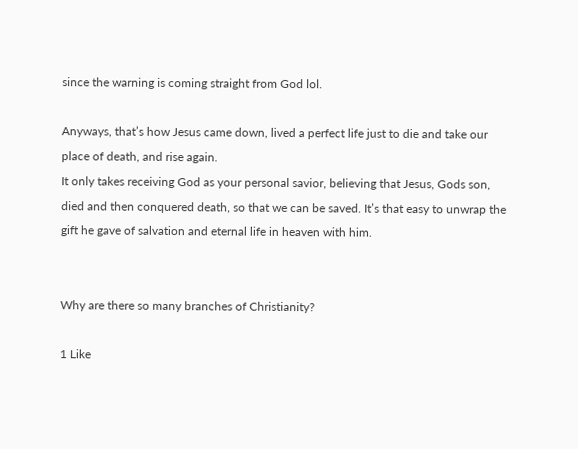since the warning is coming straight from God lol.

Anyways, that’s how Jesus came down, lived a perfect life just to die and take our place of death, and rise again.
It only takes receiving God as your personal savior, believing that Jesus, Gods son, died and then conquered death, so that we can be saved. It’s that easy to unwrap the gift he gave of salvation and eternal life in heaven with him.


Why are there so many branches of Christianity?

1 Like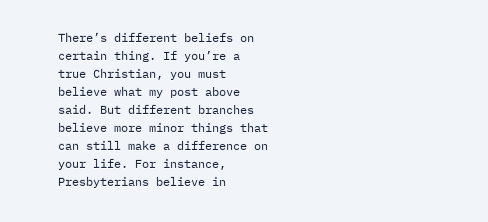There’s different beliefs on certain thing. If you’re a true Christian, you must believe what my post above said. But different branches believe more minor things that can still make a difference on your life. For instance, Presbyterians believe in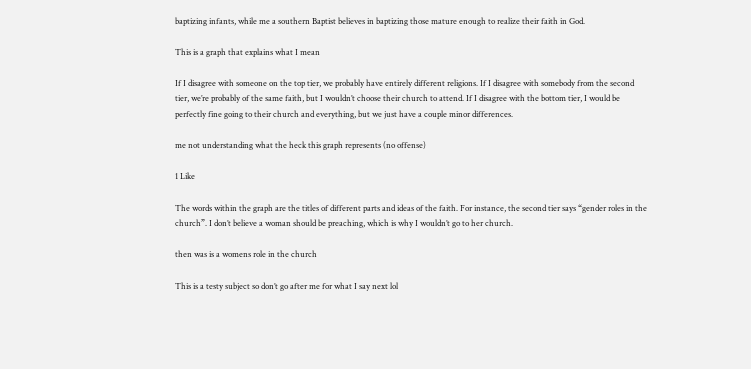baptizing infants, while me a southern Baptist believes in baptizing those mature enough to realize their faith in God.

This is a graph that explains what I mean

If I disagree with someone on the top tier, we probably have entirely different religions. If I disagree with somebody from the second tier, we’re probably of the same faith, but I wouldn’t choose their church to attend. If I disagree with the bottom tier, I would be perfectly fine going to their church and everything, but we just have a couple minor differences.

me not understanding what the heck this graph represents (no offense)

1 Like

The words within the graph are the titles of different parts and ideas of the faith. For instance, the second tier says “gender roles in the church”. I don’t believe a woman should be preaching, which is why I wouldn’t go to her church.

then was is a womens role in the church

This is a testy subject so don’t go after me for what I say next lol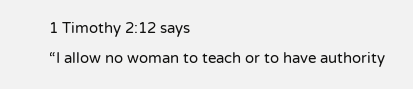1 Timothy 2:12 says
“I allow no woman to teach or to have authority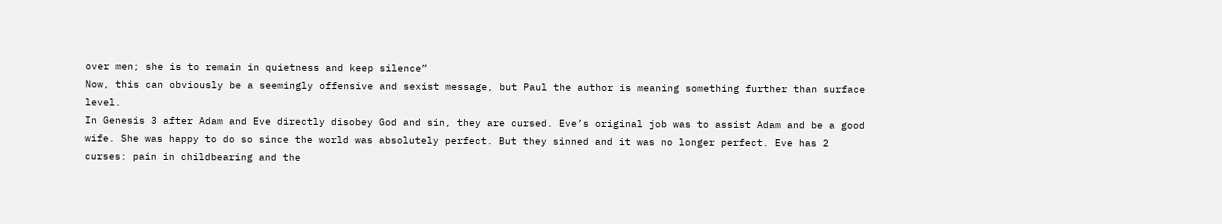over men; she is to remain in quietness and keep silence”
Now, this can obviously be a seemingly offensive and sexist message, but Paul the author is meaning something further than surface level.
In Genesis 3 after Adam and Eve directly disobey God and sin, they are cursed. Eve’s original job was to assist Adam and be a good wife. She was happy to do so since the world was absolutely perfect. But they sinned and it was no longer perfect. Eve has 2 curses: pain in childbearing and the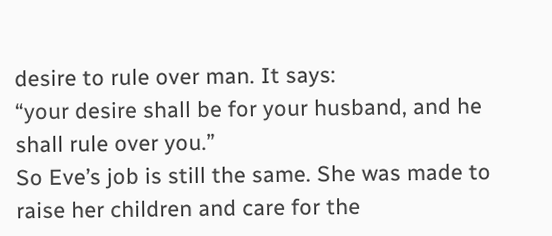desire to rule over man. It says:
“your desire shall be for your husband, and he shall rule over you.”
So Eve’s job is still the same. She was made to raise her children and care for the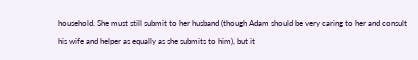household. She must still submit to her husband (though Adam should be very caring to her and consult his wife and helper as equally as she submits to him), but it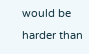would be harder than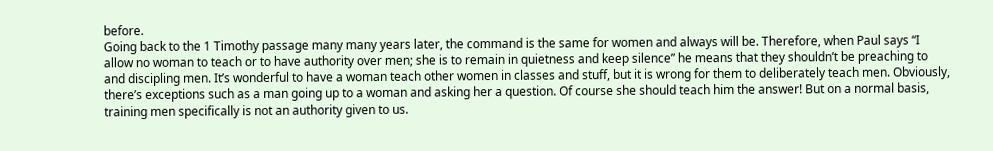before.
Going back to the 1 Timothy passage many many years later, the command is the same for women and always will be. Therefore, when Paul says “I allow no woman to teach or to have authority over men; she is to remain in quietness and keep silence” he means that they shouldn’t be preaching to and discipling men. It’s wonderful to have a woman teach other women in classes and stuff, but it is wrong for them to deliberately teach men. Obviously, there’s exceptions such as a man going up to a woman and asking her a question. Of course she should teach him the answer! But on a normal basis, training men specifically is not an authority given to us.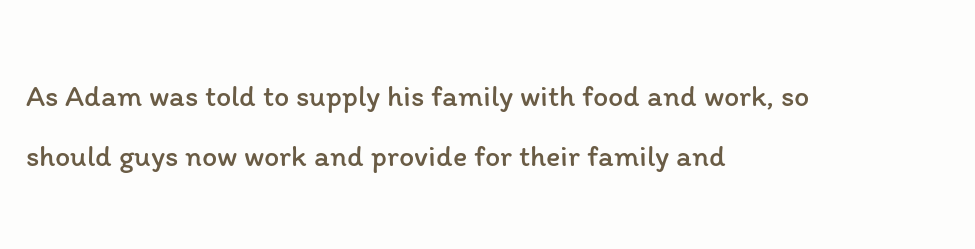As Adam was told to supply his family with food and work, so should guys now work and provide for their family and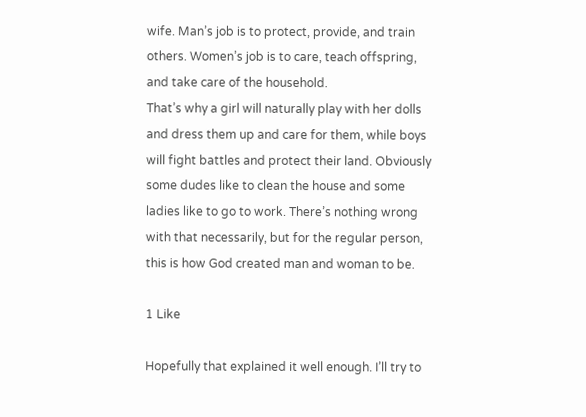wife. Man’s job is to protect, provide, and train others. Women’s job is to care, teach offspring, and take care of the household.
That’s why a girl will naturally play with her dolls and dress them up and care for them, while boys will fight battles and protect their land. Obviously some dudes like to clean the house and some ladies like to go to work. There’s nothing wrong with that necessarily, but for the regular person, this is how God created man and woman to be.

1 Like

Hopefully that explained it well enough. I’ll try to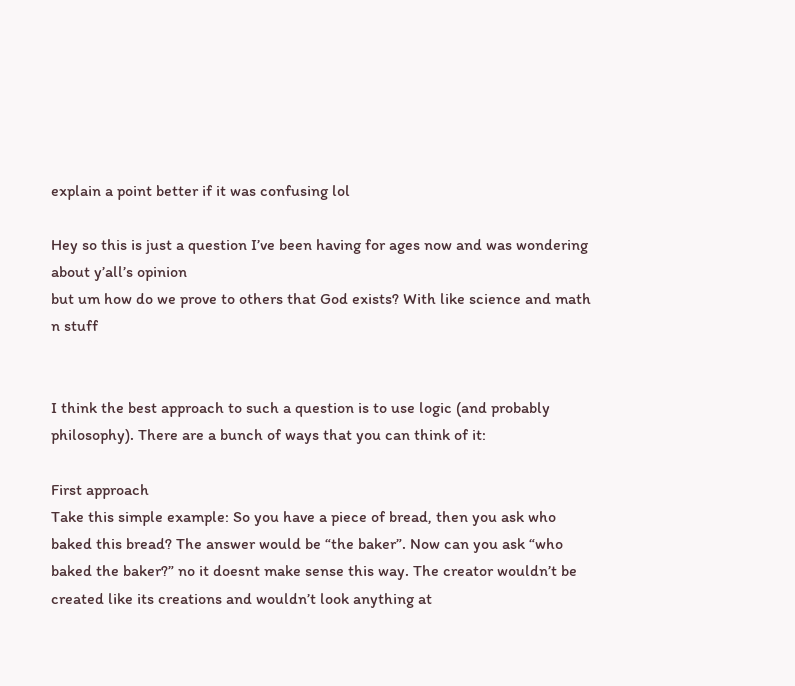explain a point better if it was confusing lol

Hey so this is just a question I’ve been having for ages now and was wondering about y’all’s opinion
but um how do we prove to others that God exists? With like science and math n stuff


I think the best approach to such a question is to use logic (and probably philosophy). There are a bunch of ways that you can think of it:

First approach
Take this simple example: So you have a piece of bread, then you ask who baked this bread? The answer would be “the baker”. Now can you ask “who baked the baker?” no it doesnt make sense this way. The creator wouldn’t be created like its creations and wouldn’t look anything at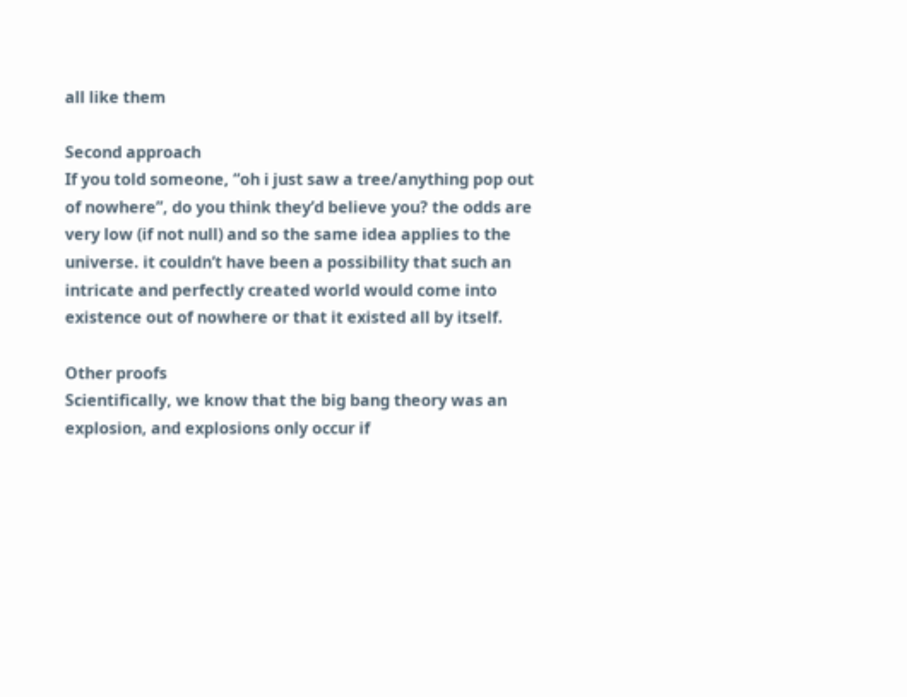all like them

Second approach
If you told someone, “oh i just saw a tree/anything pop out of nowhere”, do you think they’d believe you? the odds are very low (if not null) and so the same idea applies to the universe. it couldn’t have been a possibility that such an intricate and perfectly created world would come into existence out of nowhere or that it existed all by itself.

Other proofs
Scientifically, we know that the big bang theory was an explosion, and explosions only occur if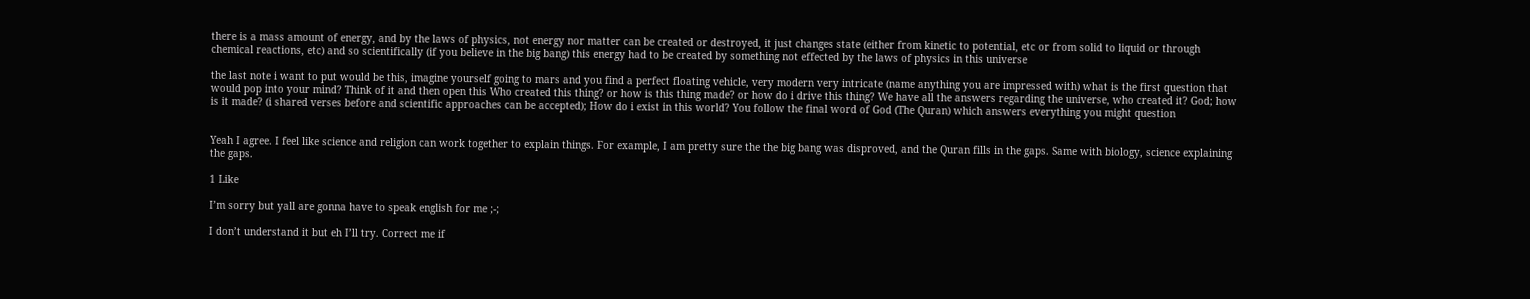there is a mass amount of energy, and by the laws of physics, not energy nor matter can be created or destroyed, it just changes state (either from kinetic to potential, etc or from solid to liquid or through chemical reactions, etc) and so scientifically (if you believe in the big bang) this energy had to be created by something not effected by the laws of physics in this universe

the last note i want to put would be this, imagine yourself going to mars and you find a perfect floating vehicle, very modern very intricate (name anything you are impressed with) what is the first question that would pop into your mind? Think of it and then open this Who created this thing? or how is this thing made? or how do i drive this thing? We have all the answers regarding the universe, who created it? God; how is it made? (i shared verses before and scientific approaches can be accepted); How do i exist in this world? You follow the final word of God (The Quran) which answers everything you might question


Yeah I agree. I feel like science and religion can work together to explain things. For example, I am pretty sure the the big bang was disproved, and the Quran fills in the gaps. Same with biology, science explaining the gaps.

1 Like

I’m sorry but yall are gonna have to speak english for me ;-;

I don’t understand it but eh I’ll try. Correct me if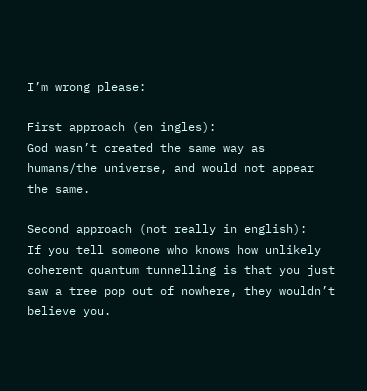I’m wrong please:

First approach (en ingles):
God wasn’t created the same way as humans/the universe, and would not appear the same.

Second approach (not really in english):
If you tell someone who knows how unlikely coherent quantum tunnelling is that you just saw a tree pop out of nowhere, they wouldn’t believe you.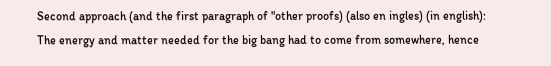Second approach (and the first paragraph of "other proofs) (also en ingles) (in english):
The energy and matter needed for the big bang had to come from somewhere, hence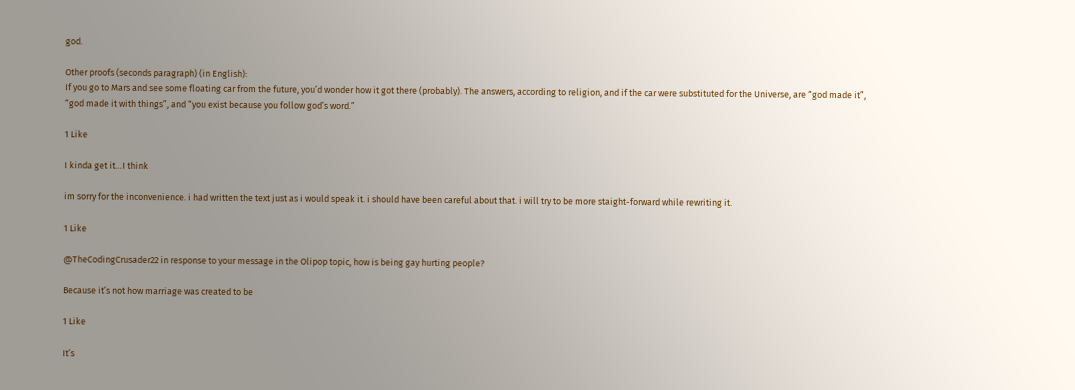god.

Other proofs (seconds paragraph) (in English):
If you go to Mars and see some floating car from the future, you’d wonder how it got there (probably). The answers, according to religion, and if the car were substituted for the Universe, are “god made it”, “god made it with things”, and “you exist because you follow god’s word.”

1 Like

I kinda get it…I think

im sorry for the inconvenience. i had written the text just as i would speak it. i should have been careful about that. i will try to be more staight-forward while rewriting it.

1 Like

@TheCodingCrusader22 in response to your message in the Olipop topic, how is being gay hurting people?

Because it’s not how marriage was created to be

1 Like

It’s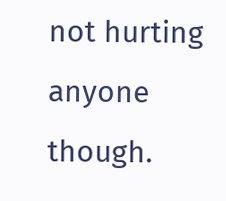not hurting anyone though.